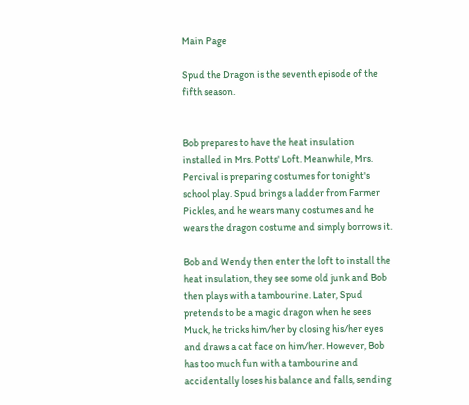Main Page

Spud the Dragon is the seventh episode of the fifth season.


Bob prepares to have the heat insulation installed in Mrs. Potts' Loft. Meanwhile, Mrs. Percival is preparing costumes for tonight's school play. Spud brings a ladder from Farmer Pickles, and he wears many costumes and he wears the dragon costume and simply borrows it.

Bob and Wendy then enter the loft to install the heat insulation, they see some old junk and Bob then plays with a tambourine. Later, Spud pretends to be a magic dragon when he sees Muck, he tricks him/her by closing his/her eyes and draws a cat face on him/her. However, Bob has too much fun with a tambourine and accidentally loses his balance and falls, sending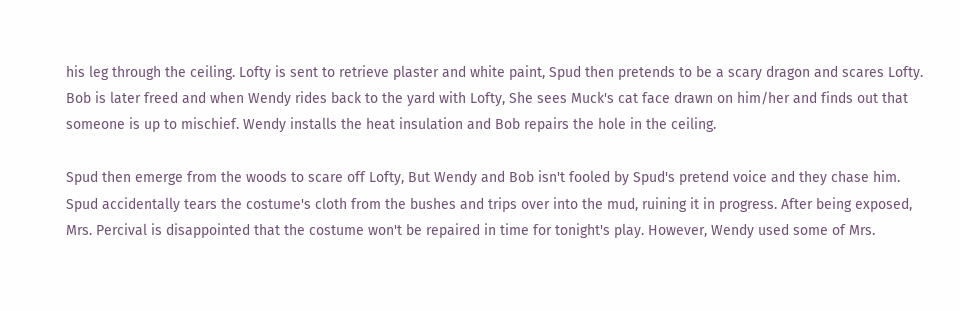his leg through the ceiling. Lofty is sent to retrieve plaster and white paint, Spud then pretends to be a scary dragon and scares Lofty. Bob is later freed and when Wendy rides back to the yard with Lofty, She sees Muck's cat face drawn on him/her and finds out that someone is up to mischief. Wendy installs the heat insulation and Bob repairs the hole in the ceiling.

Spud then emerge from the woods to scare off Lofty, But Wendy and Bob isn't fooled by Spud's pretend voice and they chase him. Spud accidentally tears the costume's cloth from the bushes and trips over into the mud, ruining it in progress. After being exposed, Mrs. Percival is disappointed that the costume won't be repaired in time for tonight's play. However, Wendy used some of Mrs.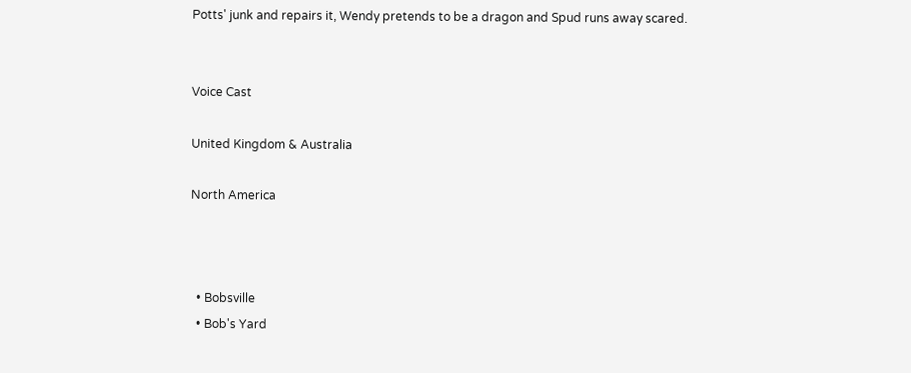Potts' junk and repairs it, Wendy pretends to be a dragon and Spud runs away scared.


Voice Cast

United Kingdom & Australia

North America



  • Bobsville
  • Bob's Yard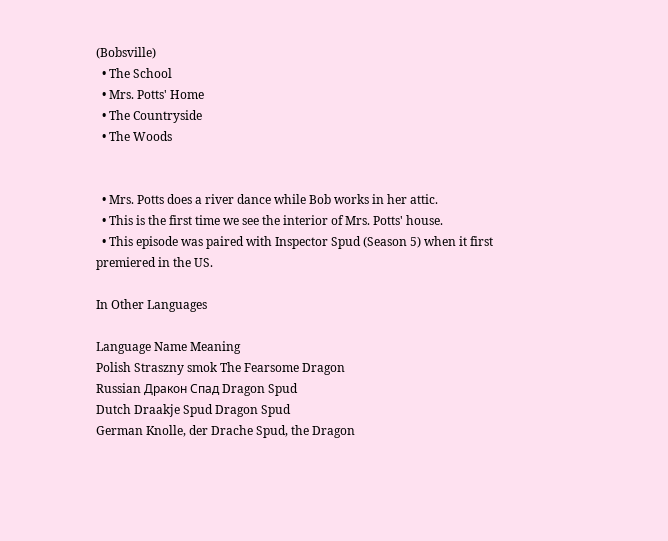(Bobsville)
  • The School
  • Mrs. Potts' Home
  • The Countryside
  • The Woods


  • Mrs. Potts does a river dance while Bob works in her attic.
  • This is the first time we see the interior of Mrs. Potts' house.
  • This episode was paired with Inspector Spud (Season 5) when it first premiered in the US.

In Other Languages

Language Name Meaning
Polish Straszny smok The Fearsome Dragon
Russian Дракон Спад Dragon Spud
Dutch Draakje Spud Dragon Spud
German Knolle, der Drache Spud, the Dragon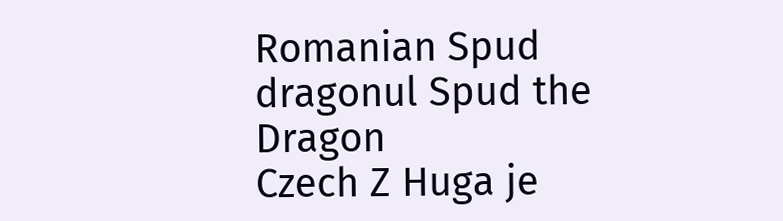Romanian Spud dragonul Spud the Dragon
Czech Z Huga je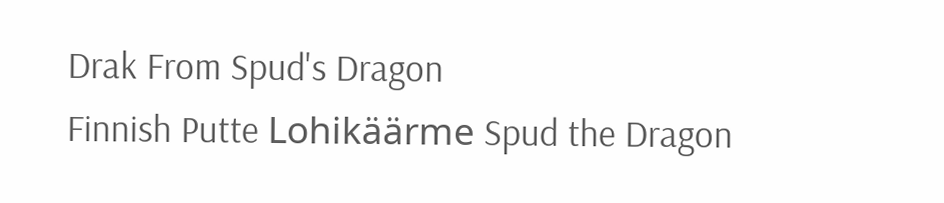Drak From Spud's Dragon
Finnish Putte Lohikäärme Spud the Dragon